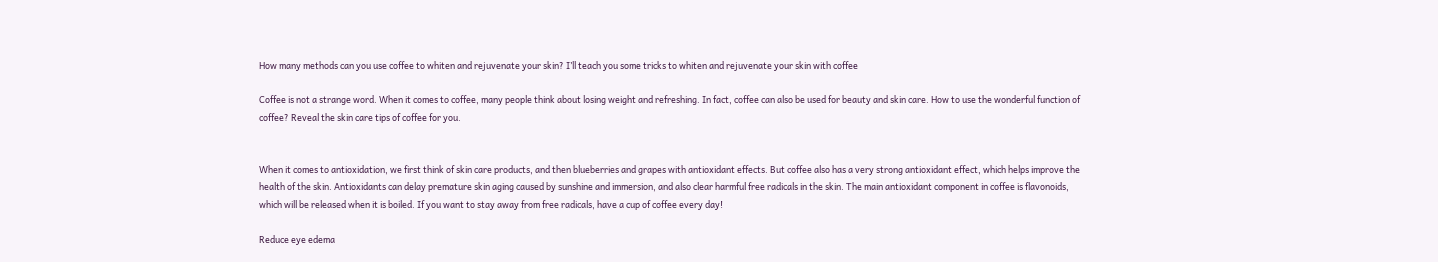How many methods can you use coffee to whiten and rejuvenate your skin? I’ll teach you some tricks to whiten and rejuvenate your skin with coffee

Coffee is not a strange word. When it comes to coffee, many people think about losing weight and refreshing. In fact, coffee can also be used for beauty and skin care. How to use the wonderful function of coffee? Reveal the skin care tips of coffee for you.


When it comes to antioxidation, we first think of skin care products, and then blueberries and grapes with antioxidant effects. But coffee also has a very strong antioxidant effect, which helps improve the health of the skin. Antioxidants can delay premature skin aging caused by sunshine and immersion, and also clear harmful free radicals in the skin. The main antioxidant component in coffee is flavonoids, which will be released when it is boiled. If you want to stay away from free radicals, have a cup of coffee every day!

Reduce eye edema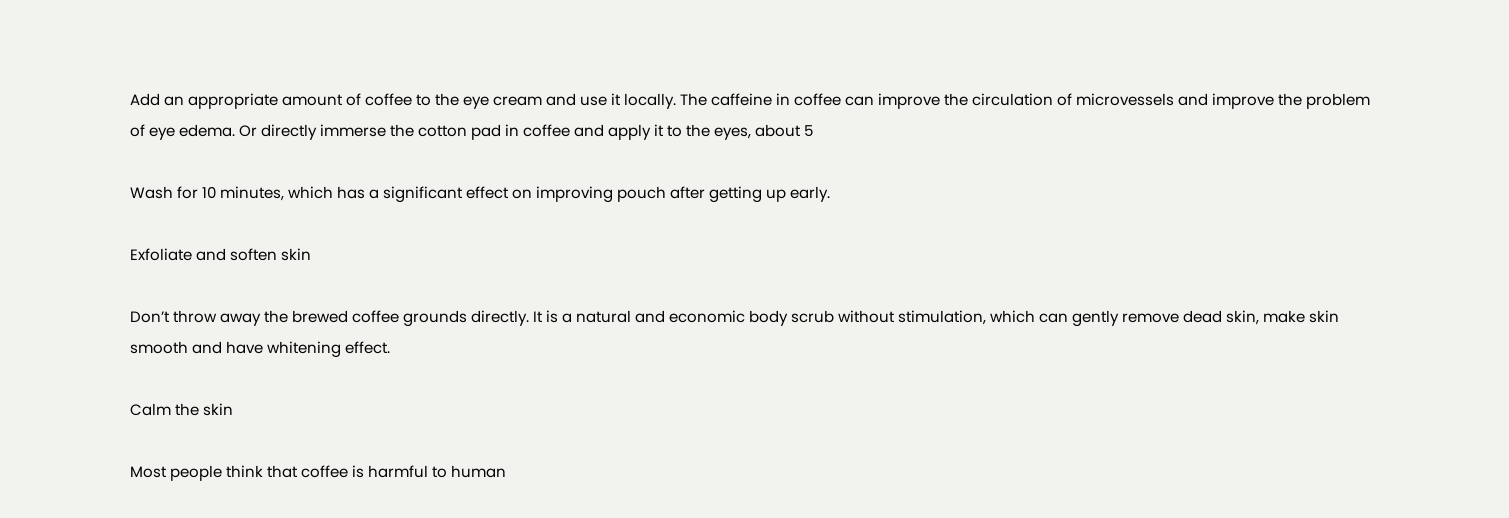Add an appropriate amount of coffee to the eye cream and use it locally. The caffeine in coffee can improve the circulation of microvessels and improve the problem of eye edema. Or directly immerse the cotton pad in coffee and apply it to the eyes, about 5

Wash for 10 minutes, which has a significant effect on improving pouch after getting up early.

Exfoliate and soften skin

Don’t throw away the brewed coffee grounds directly. It is a natural and economic body scrub without stimulation, which can gently remove dead skin, make skin smooth and have whitening effect.

Calm the skin

Most people think that coffee is harmful to human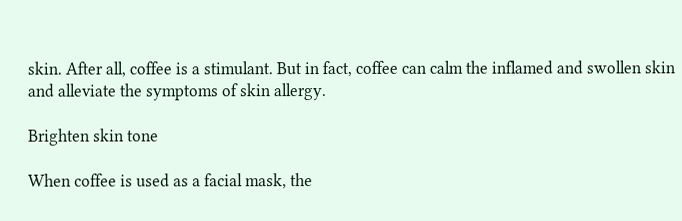skin. After all, coffee is a stimulant. But in fact, coffee can calm the inflamed and swollen skin and alleviate the symptoms of skin allergy.

Brighten skin tone

When coffee is used as a facial mask, the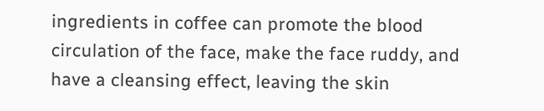ingredients in coffee can promote the blood circulation of the face, make the face ruddy, and have a cleansing effect, leaving the skin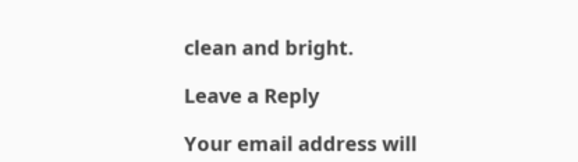clean and bright.

Leave a Reply

Your email address will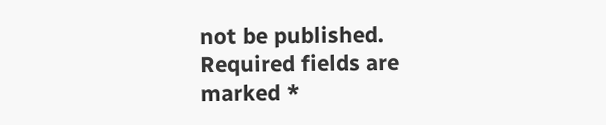not be published. Required fields are marked *